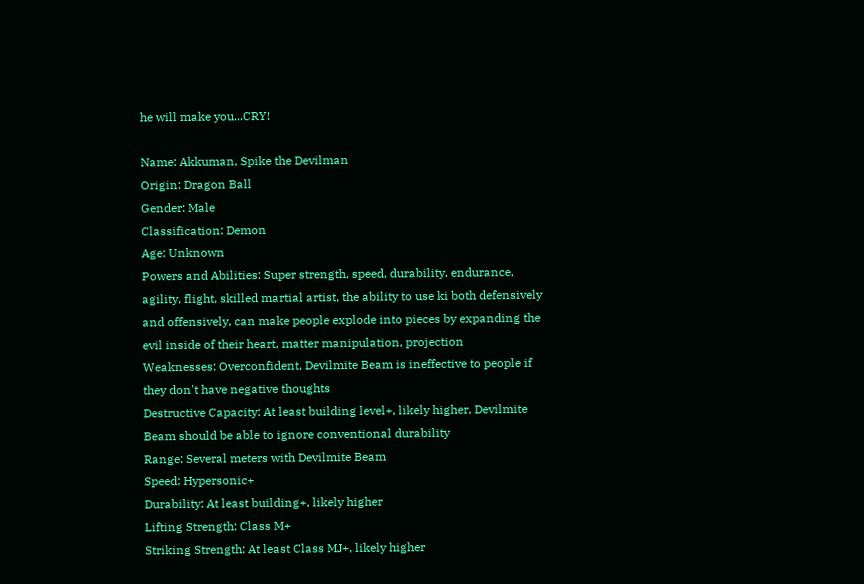he will make you...CRY!

Name: Akkuman, Spike the Devilman
Origin: Dragon Ball
Gender: Male
Classification: Demon
Age: Unknown
Powers and Abilities: Super strength, speed, durability, endurance, agility, flight, skilled martial artist, the ability to use ki both defensively and offensively, can make people explode into pieces by expanding the evil inside of their heart, matter manipulation, projection
Weaknesses: Overconfident, Devilmite Beam is ineffective to people if they don't have negative thoughts
Destructive Capacity: At least building level+, likely higher, Devilmite Beam should be able to ignore conventional durability
Range: Several meters with Devilmite Beam
Speed: Hypersonic+
Durability: At least building+, likely higher
Lifting Strength: Class M+
Striking Strength: At least Class MJ+, likely higher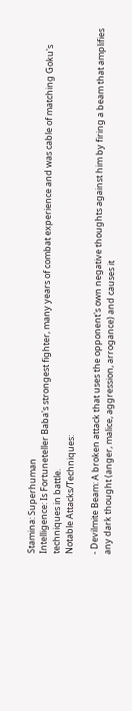Stamina: Superhuman
Intelligence: Is Fortuneteller Baba's strongest fighter, many years of combat experience and was cable of matching Goku's techniques in battle.
Notable Attacks/Techniques:

- Devilmite Beam: A broken attack that uses the opponent's own negative thoughts against him by firing a beam that amplifies any dark thought (anger, malice, aggression, arrogance) and causes it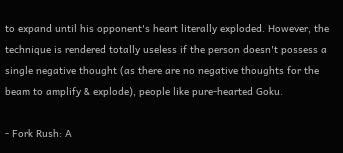to expand until his opponent's heart literally exploded. However, the technique is rendered totally useless if the person doesn't possess a single negative thought (as there are no negative thoughts for the beam to amplify & explode), people like pure-hearted Goku.

- Fork Rush: A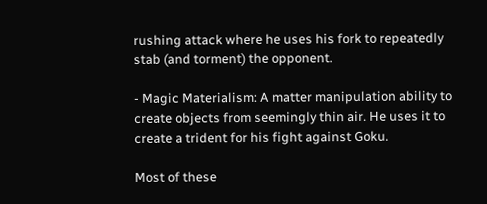rushing attack where he uses his fork to repeatedly stab (and torment) the opponent.

- Magic Materialism: A matter manipulation ability to create objects from seemingly thin air. He uses it to create a trident for his fight against Goku.

Most of these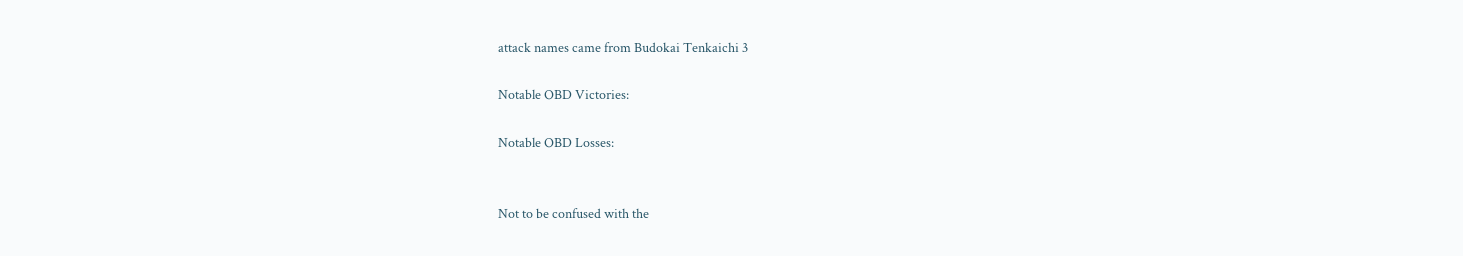attack names came from Budokai Tenkaichi 3

Notable OBD Victories:

Notable OBD Losses:


Not to be confused with the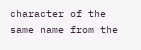character of the same name from the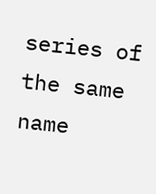series of the same name